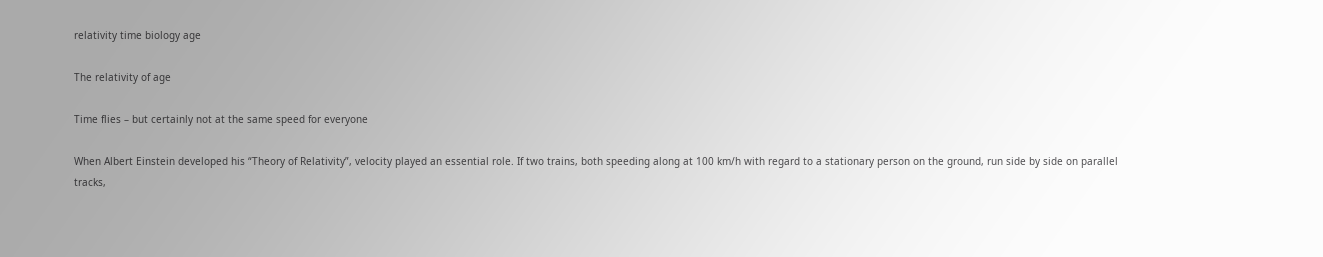relativity time biology age

The relativity of age

Time flies – but certainly not at the same speed for everyone

When Albert Einstein developed his “Theory of Relativity”, velocity played an essential role. If two trains, both speeding along at 100 km/h with regard to a stationary person on the ground, run side by side on parallel tracks,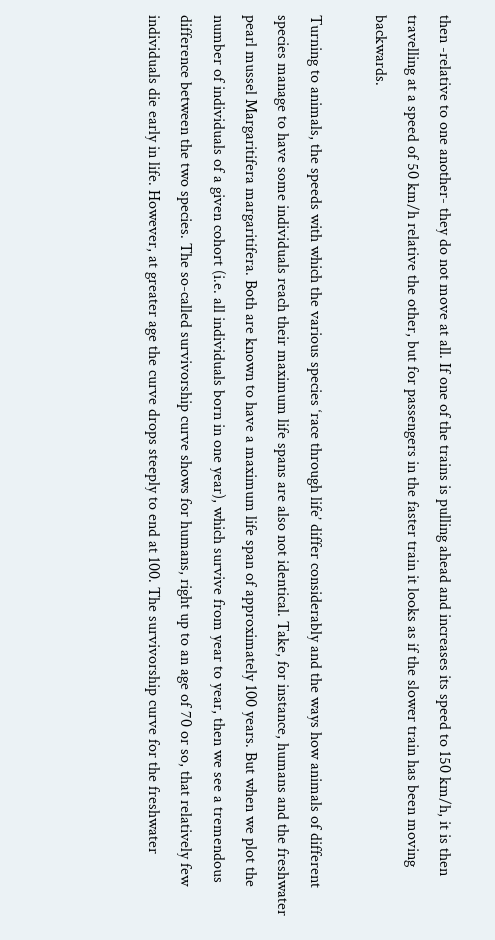then -relative to one another- they do not move at all. If one of the trains is pulling ahead and increases its speed to 150 km/h, it is then travelling at a speed of 50 km/h relative the other, but for passengers in the faster train it looks as if the slower train has been moving backwards.

Turning to animals, the speeds with which the various species ‘race through life’ differ considerably and the ways how animals of different species manage to have some individuals reach their maximum life spans are also not identical. Take, for instance, humans and the freshwater pearl mussel Margaritifera margaritifera. Both are known to have a maximum life span of approximately 100 years. But when we plot the number of individuals of a given cohort (i.e. all individuals born in one year), which survive from year to year, then we see a tremendous difference between the two species. The so-called survivorship curve shows for humans, right up to an age of 70 or so, that relatively few individuals die early in life. However, at greater age the curve drops steeply to end at 100. The survivorship curve for the freshwater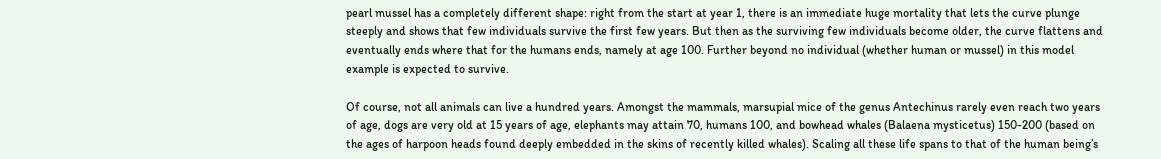pearl mussel has a completely different shape: right from the start at year 1, there is an immediate huge mortality that lets the curve plunge steeply and shows that few individuals survive the first few years. But then as the surviving few individuals become older, the curve flattens and eventually ends where that for the humans ends, namely at age 100. Further beyond no individual (whether human or mussel) in this model example is expected to survive.

Of course, not all animals can live a hundred years. Amongst the mammals, marsupial mice of the genus Antechinus rarely even reach two years of age, dogs are very old at 15 years of age, elephants may attain 70, humans 100, and bowhead whales (Balaena mysticetus) 150-200 (based on the ages of harpoon heads found deeply embedded in the skins of recently killed whales). Scaling all these life spans to that of the human being’s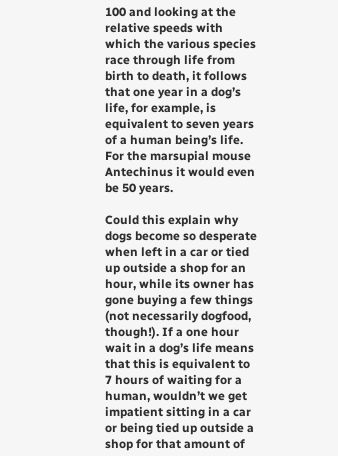100 and looking at the relative speeds with which the various species race through life from birth to death, it follows that one year in a dog’s life, for example, is equivalent to seven years of a human being’s life. For the marsupial mouse Antechinus it would even be 50 years.

Could this explain why dogs become so desperate when left in a car or tied up outside a shop for an hour, while its owner has gone buying a few things (not necessarily dogfood, though!). If a one hour wait in a dog’s life means that this is equivalent to 7 hours of waiting for a human, wouldn’t we get impatient sitting in a car or being tied up outside a shop for that amount of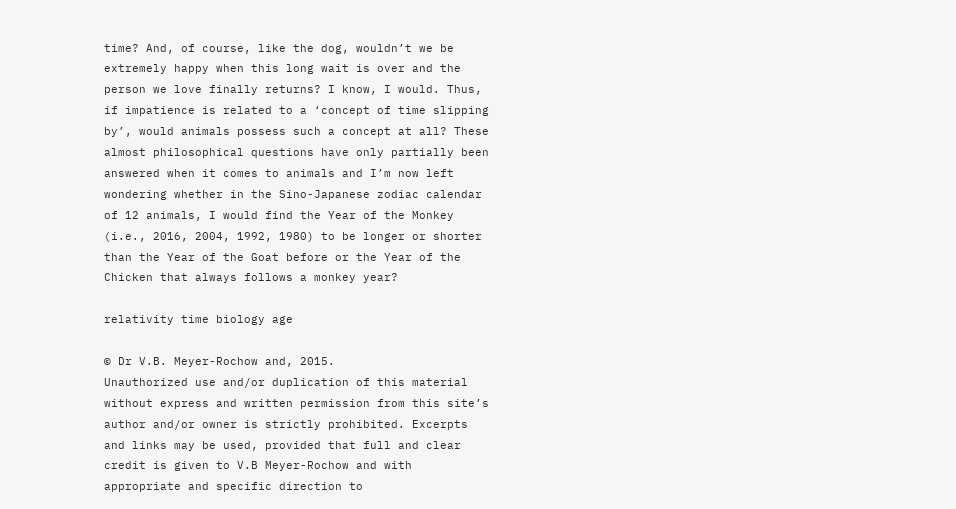time? And, of course, like the dog, wouldn’t we be extremely happy when this long wait is over and the person we love finally returns? I know, I would. Thus, if impatience is related to a ‘concept of time slipping by’, would animals possess such a concept at all? These almost philosophical questions have only partially been answered when it comes to animals and I’m now left wondering whether in the Sino-Japanese zodiac calendar of 12 animals, I would find the Year of the Monkey (i.e., 2016, 2004, 1992, 1980) to be longer or shorter than the Year of the Goat before or the Year of the Chicken that always follows a monkey year?

relativity time biology age

© Dr V.B. Meyer-Rochow and, 2015.
Unauthorized use and/or duplication of this material without express and written permission from this site’s author and/or owner is strictly prohibited. Excerpts and links may be used, provided that full and clear credit is given to V.B Meyer-Rochow and with appropriate and specific direction to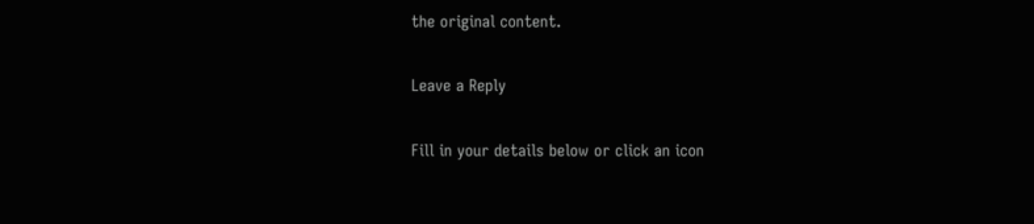the original content.

Leave a Reply

Fill in your details below or click an icon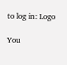to log in: Logo

You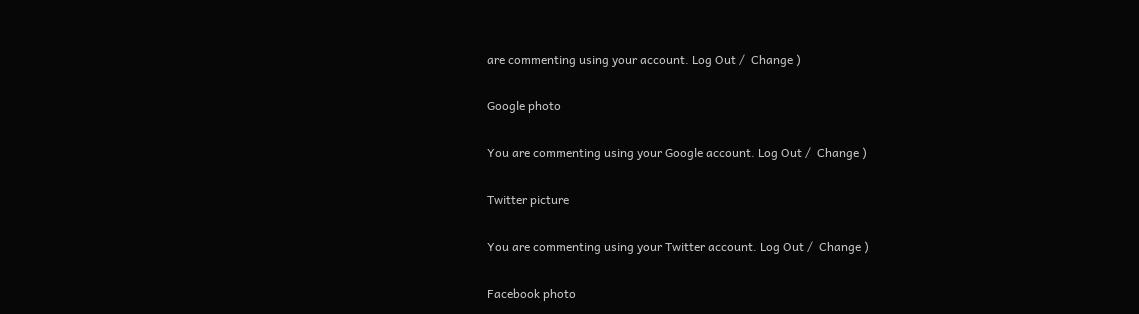are commenting using your account. Log Out /  Change )

Google photo

You are commenting using your Google account. Log Out /  Change )

Twitter picture

You are commenting using your Twitter account. Log Out /  Change )

Facebook photo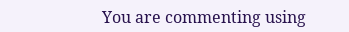You are commenting using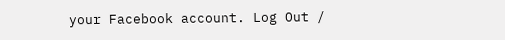your Facebook account. Log Out /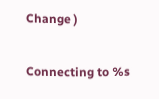Change )

Connecting to %s